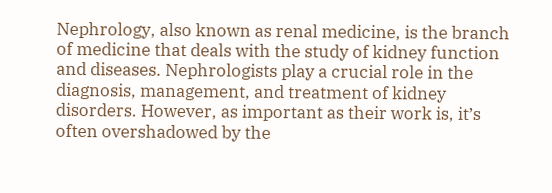Nephrology, also known as renal medicine, is the branch of medicine that deals with the study of kidney function and diseases. Nephrologists play a crucial role in the diagnosis, management, and treatment of kidney disorders. However, as important as their work is, it’s often overshadowed by the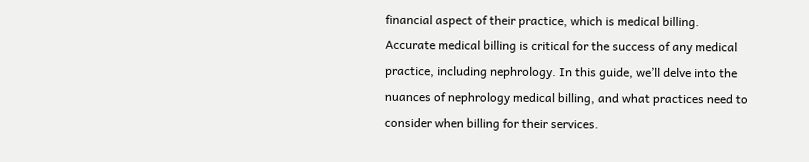financial aspect of their practice, which is medical billing. Accurate medical billing is critical for the success of any medical practice, including nephrology. In this guide, we’ll delve into the nuances of nephrology medical billing, and what practices need to consider when billing for their services.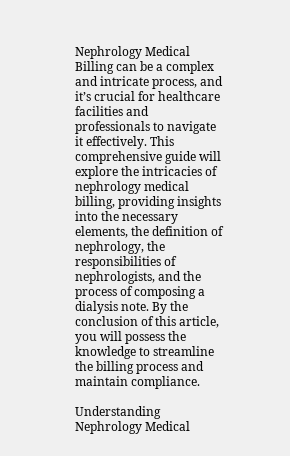Nephrology Medical Billing can be a complex and intricate process, and it’s crucial for healthcare facilities and professionals to navigate it effectively. This comprehensive guide will explore the intricacies of nephrology medical billing, providing insights into the necessary elements, the definition of nephrology, the responsibilities of nephrologists, and the process of composing a dialysis note. By the conclusion of this article, you will possess the knowledge to streamline the billing process and maintain compliance.

Understanding Nephrology Medical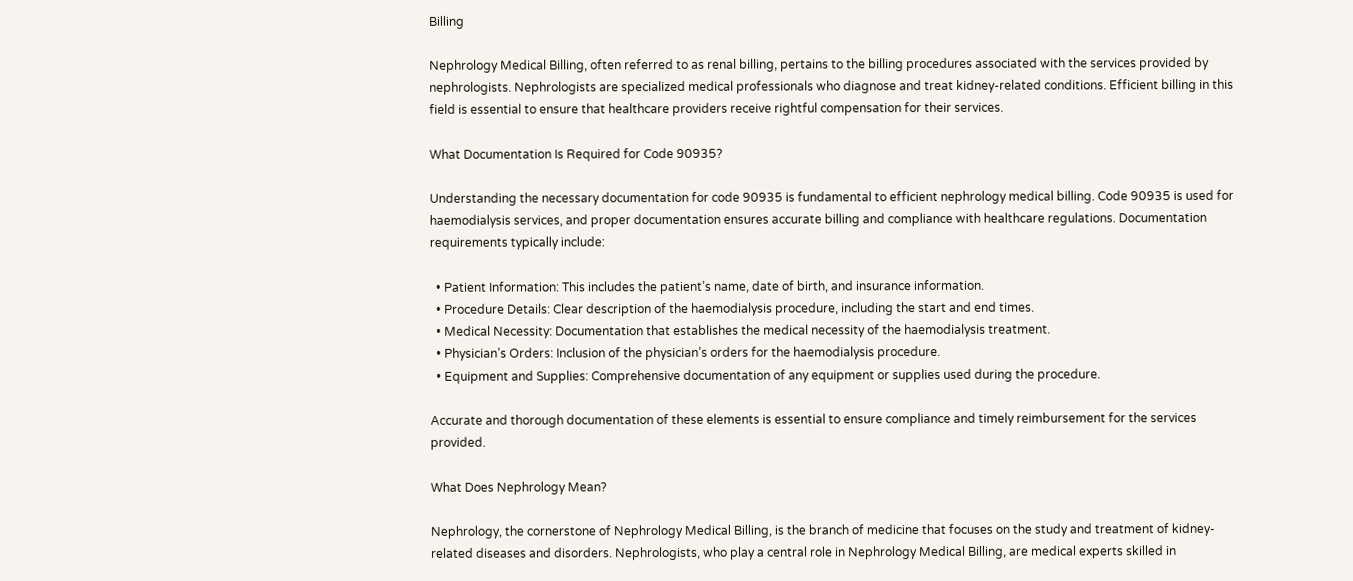Billing

Nephrology Medical Billing, often referred to as renal billing, pertains to the billing procedures associated with the services provided by nephrologists. Nephrologists are specialized medical professionals who diagnose and treat kidney-related conditions. Efficient billing in this field is essential to ensure that healthcare providers receive rightful compensation for their services.

What Documentation Is Required for Code 90935?

Understanding the necessary documentation for code 90935 is fundamental to efficient nephrology medical billing. Code 90935 is used for haemodialysis services, and proper documentation ensures accurate billing and compliance with healthcare regulations. Documentation requirements typically include:

  • Patient Information: This includes the patient’s name, date of birth, and insurance information.
  • Procedure Details: Clear description of the haemodialysis procedure, including the start and end times.
  • Medical Necessity: Documentation that establishes the medical necessity of the haemodialysis treatment.
  • Physician’s Orders: Inclusion of the physician’s orders for the haemodialysis procedure.
  • Equipment and Supplies: Comprehensive documentation of any equipment or supplies used during the procedure.

Accurate and thorough documentation of these elements is essential to ensure compliance and timely reimbursement for the services provided.

What Does Nephrology Mean?

Nephrology, the cornerstone of Nephrology Medical Billing, is the branch of medicine that focuses on the study and treatment of kidney-related diseases and disorders. Nephrologists, who play a central role in Nephrology Medical Billing, are medical experts skilled in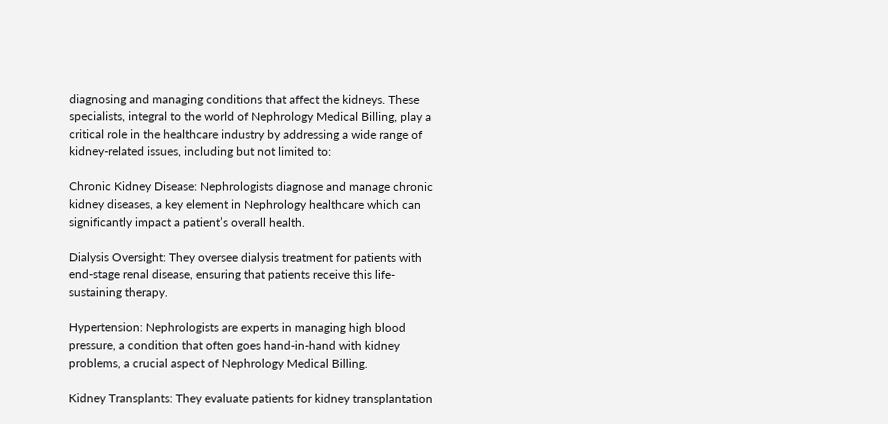diagnosing and managing conditions that affect the kidneys. These specialists, integral to the world of Nephrology Medical Billing, play a critical role in the healthcare industry by addressing a wide range of kidney-related issues, including but not limited to:

Chronic Kidney Disease: Nephrologists diagnose and manage chronic kidney diseases, a key element in Nephrology healthcare which can significantly impact a patient’s overall health.

Dialysis Oversight: They oversee dialysis treatment for patients with end-stage renal disease, ensuring that patients receive this life-sustaining therapy.

Hypertension: Nephrologists are experts in managing high blood pressure, a condition that often goes hand-in-hand with kidney problems, a crucial aspect of Nephrology Medical Billing.

Kidney Transplants: They evaluate patients for kidney transplantation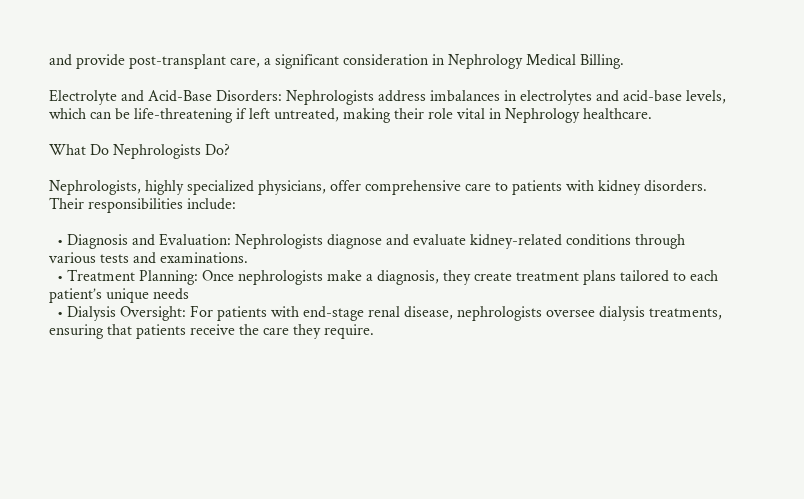and provide post-transplant care, a significant consideration in Nephrology Medical Billing.

Electrolyte and Acid-Base Disorders: Nephrologists address imbalances in electrolytes and acid-base levels, which can be life-threatening if left untreated, making their role vital in Nephrology healthcare.

What Do Nephrologists Do?

Nephrologists, highly specialized physicians, offer comprehensive care to patients with kidney disorders. Their responsibilities include:

  • Diagnosis and Evaluation: Nephrologists diagnose and evaluate kidney-related conditions through various tests and examinations.
  • Treatment Planning: Once nephrologists make a diagnosis, they create treatment plans tailored to each patient’s unique needs
  • Dialysis Oversight: For patients with end-stage renal disease, nephrologists oversee dialysis treatments, ensuring that patients receive the care they require.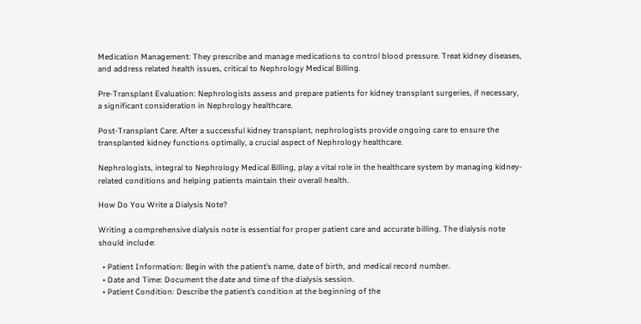Medication Management: They prescribe and manage medications to control blood pressure. Treat kidney diseases, and address related health issues, critical to Nephrology Medical Billing.

Pre-Transplant Evaluation: Nephrologists assess and prepare patients for kidney transplant surgeries, if necessary, a significant consideration in Nephrology healthcare.

Post-Transplant Care: After a successful kidney transplant, nephrologists provide ongoing care to ensure the transplanted kidney functions optimally, a crucial aspect of Nephrology healthcare.

Nephrologists, integral to Nephrology Medical Billing, play a vital role in the healthcare system by managing kidney-related conditions and helping patients maintain their overall health.

How Do You Write a Dialysis Note?

Writing a comprehensive dialysis note is essential for proper patient care and accurate billing. The dialysis note should include:

  • Patient Information: Begin with the patient’s name, date of birth, and medical record number.
  • Date and Time: Document the date and time of the dialysis session.
  • Patient Condition: Describe the patient’s condition at the beginning of the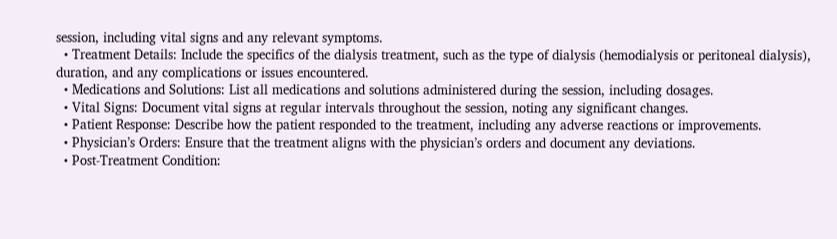session, including vital signs and any relevant symptoms.
  • Treatment Details: Include the specifics of the dialysis treatment, such as the type of dialysis (hemodialysis or peritoneal dialysis), duration, and any complications or issues encountered.
  • Medications and Solutions: List all medications and solutions administered during the session, including dosages.
  • Vital Signs: Document vital signs at regular intervals throughout the session, noting any significant changes.
  • Patient Response: Describe how the patient responded to the treatment, including any adverse reactions or improvements.
  • Physician’s Orders: Ensure that the treatment aligns with the physician’s orders and document any deviations.
  • Post-Treatment Condition: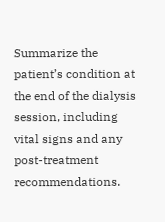Summarize the patient’s condition at the end of the dialysis session, including vital signs and any post-treatment recommendations.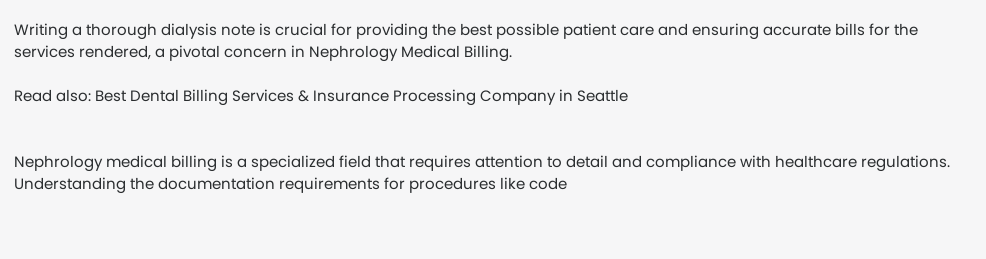Writing a thorough dialysis note is crucial for providing the best possible patient care and ensuring accurate bills for the services rendered, a pivotal concern in Nephrology Medical Billing.

Read also: Best Dental Billing Services & Insurance Processing Company in Seattle


Nephrology medical billing is a specialized field that requires attention to detail and compliance with healthcare regulations. Understanding the documentation requirements for procedures like code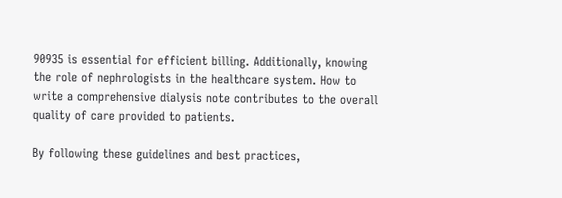90935 is essential for efficient billing. Additionally, knowing the role of nephrologists in the healthcare system. How to write a comprehensive dialysis note contributes to the overall quality of care provided to patients.

By following these guidelines and best practices,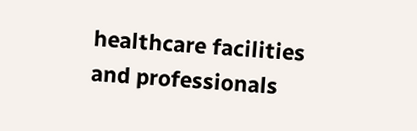healthcare facilities and professionals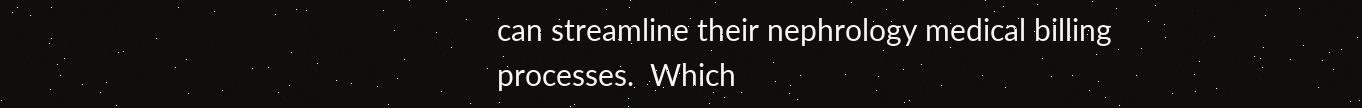can streamline their nephrology medical billing processes.  Which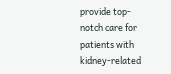provide top-notch care for patients with kidney-related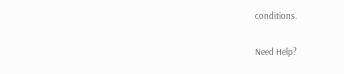conditions.

Need Help?